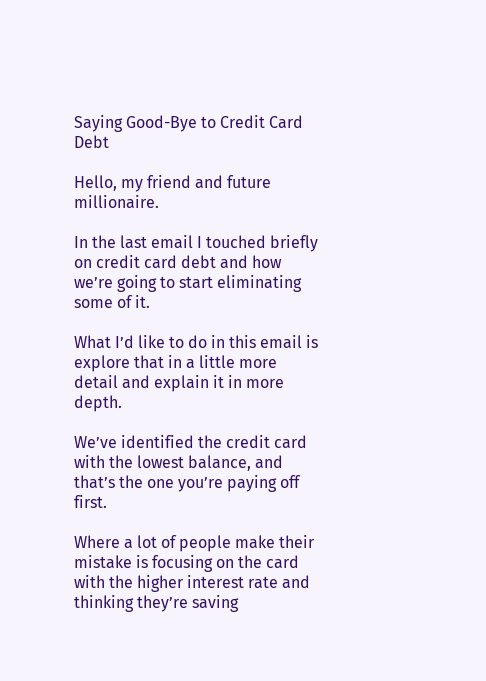Saying Good-Bye to Credit Card Debt

Hello, my friend and future millionaire.

In the last email I touched briefly on credit card debt and how we’re going to start eliminating some of it.

What I’d like to do in this email is explore that in a little more detail and explain it in more depth.

We’ve identified the credit card with the lowest balance, and that’s the one you’re paying off first.

Where a lot of people make their mistake is focusing on the card with the higher interest rate and thinking they’re saving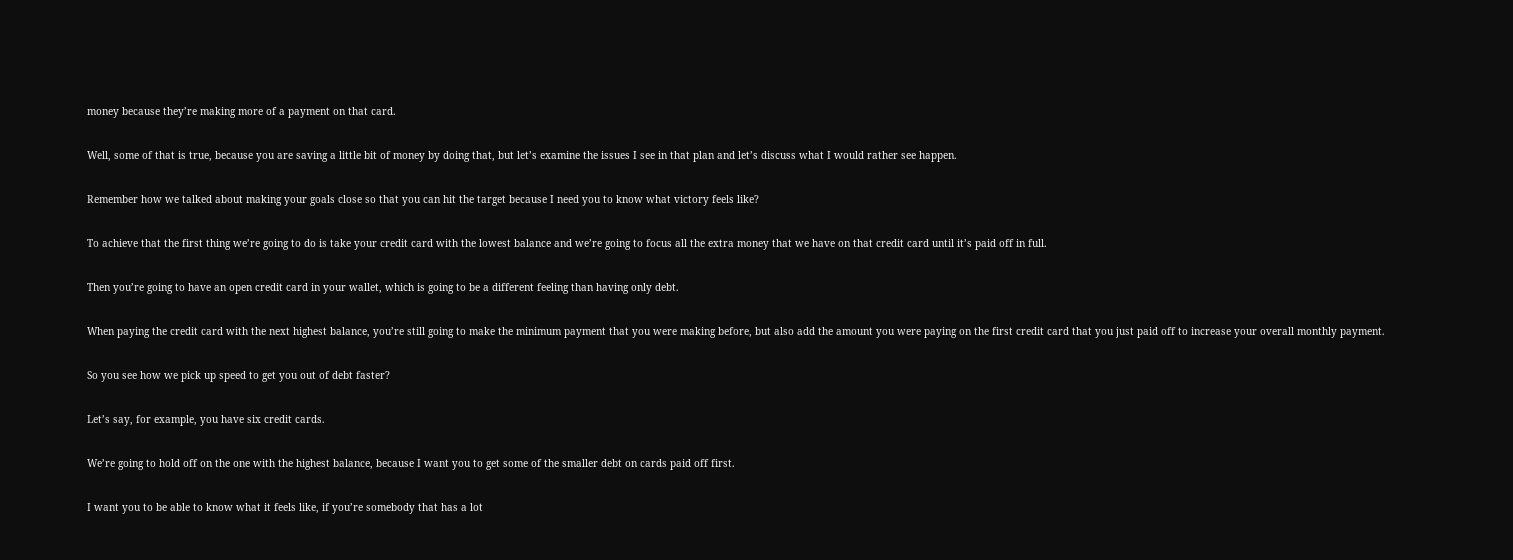money because they’re making more of a payment on that card.

Well, some of that is true, because you are saving a little bit of money by doing that, but let’s examine the issues I see in that plan and let’s discuss what I would rather see happen.

Remember how we talked about making your goals close so that you can hit the target because I need you to know what victory feels like?

To achieve that the first thing we’re going to do is take your credit card with the lowest balance and we’re going to focus all the extra money that we have on that credit card until it’s paid off in full.

Then you’re going to have an open credit card in your wallet, which is going to be a different feeling than having only debt.

When paying the credit card with the next highest balance, you’re still going to make the minimum payment that you were making before, but also add the amount you were paying on the first credit card that you just paid off to increase your overall monthly payment.

So you see how we pick up speed to get you out of debt faster?

Let’s say, for example, you have six credit cards.

We’re going to hold off on the one with the highest balance, because I want you to get some of the smaller debt on cards paid off first.

I want you to be able to know what it feels like, if you’re somebody that has a lot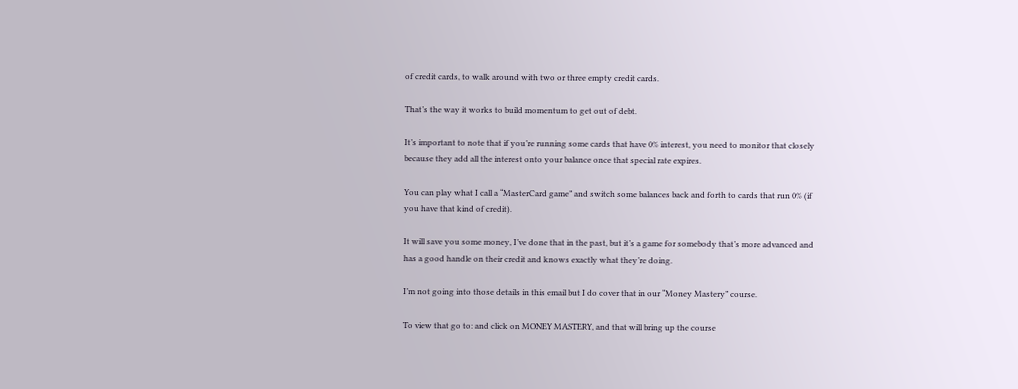of credit cards, to walk around with two or three empty credit cards.

That’s the way it works to build momentum to get out of debt.

It’s important to note that if you’re running some cards that have 0% interest, you need to monitor that closely because they add all the interest onto your balance once that special rate expires.

You can play what I call a “MasterCard game” and switch some balances back and forth to cards that run 0% (if you have that kind of credit).

It will save you some money, I’ve done that in the past, but it’s a game for somebody that’s more advanced and has a good handle on their credit and knows exactly what they’re doing.

I’m not going into those details in this email but I do cover that in our “Money Mastery” course.

To view that go to: and click on MONEY MASTERY, and that will bring up the course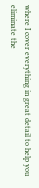where I cover everything in great detail to help you eliminate the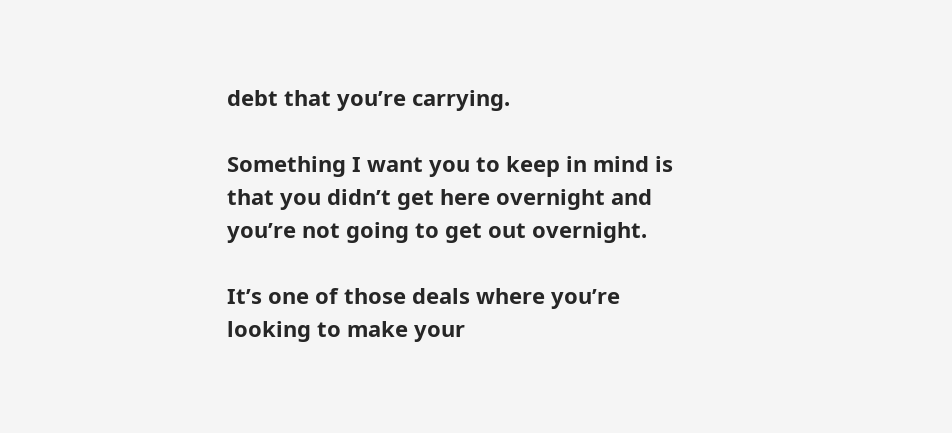debt that you’re carrying.

Something I want you to keep in mind is that you didn’t get here overnight and you’re not going to get out overnight.

It’s one of those deals where you’re looking to make your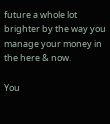future a whole lot brighter by the way you manage your money in the here & now.

You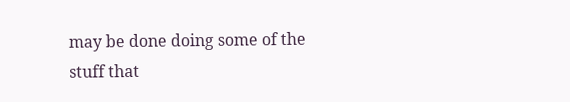may be done doing some of the stuff that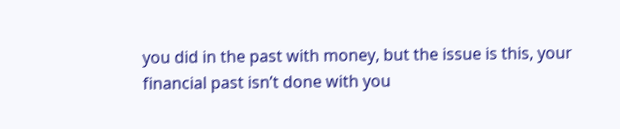you did in the past with money, but the issue is this, your financial past isn’t done with you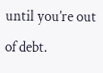until you’re out of debt.